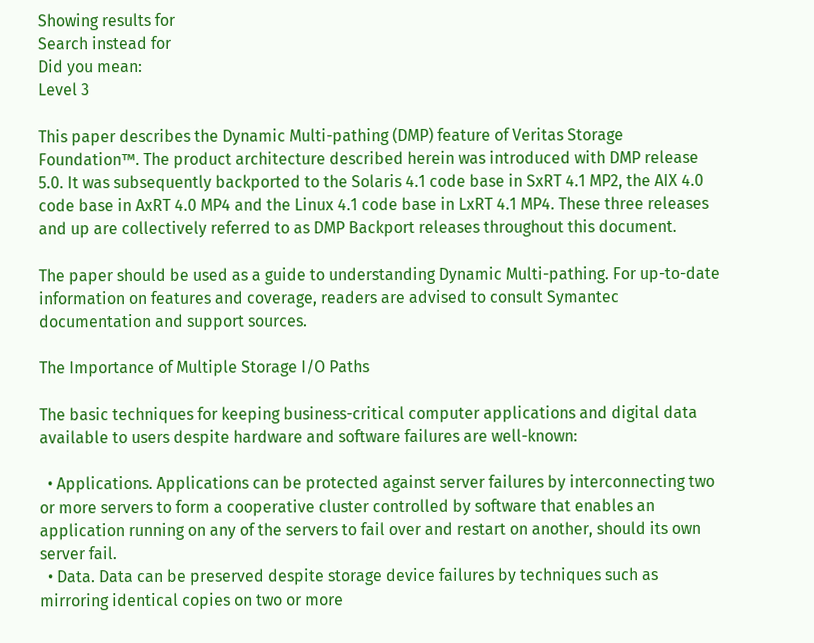Showing results for
Search instead for
Did you mean:
Level 3

This paper describes the Dynamic Multi-pathing (DMP) feature of Veritas Storage Foundation™. The product architecture described herein was introduced with DMP release 5.0. It was subsequently backported to the Solaris 4.1 code base in SxRT 4.1 MP2, the AIX 4.0 code base in AxRT 4.0 MP4 and the Linux 4.1 code base in LxRT 4.1 MP4. These three releases and up are collectively referred to as DMP Backport releases throughout this document.

The paper should be used as a guide to understanding Dynamic Multi-pathing. For up-to-date information on features and coverage, readers are advised to consult Symantec documentation and support sources.

The Importance of Multiple Storage I/O Paths

The basic techniques for keeping business-critical computer applications and digital data available to users despite hardware and software failures are well-known:

  • Applications. Applications can be protected against server failures by interconnecting two or more servers to form a cooperative cluster controlled by software that enables an application running on any of the servers to fail over and restart on another, should its own server fail.
  • Data. Data can be preserved despite storage device failures by techniques such as mirroring identical copies on two or more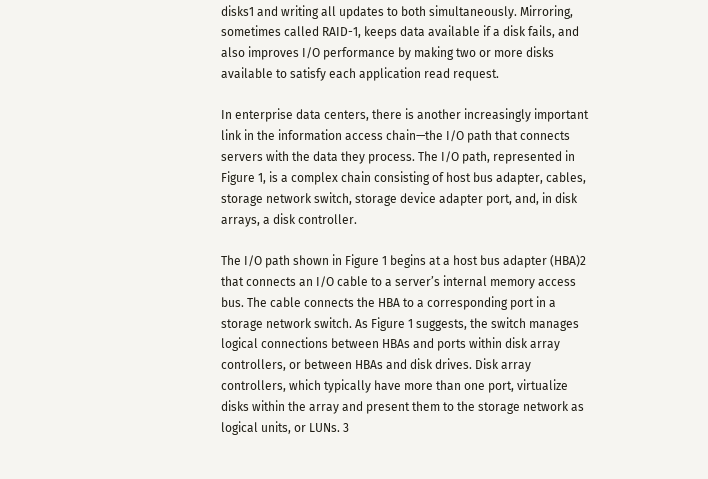disks1 and writing all updates to both simultaneously. Mirroring, sometimes called RAID-1, keeps data available if a disk fails, and also improves I/O performance by making two or more disks available to satisfy each application read request.

In enterprise data centers, there is another increasingly important link in the information access chain—the I/O path that connects servers with the data they process. The I/O path, represented in Figure 1, is a complex chain consisting of host bus adapter, cables, storage network switch, storage device adapter port, and, in disk arrays, a disk controller.

The I/O path shown in Figure 1 begins at a host bus adapter (HBA)2 that connects an I/O cable to a server’s internal memory access bus. The cable connects the HBA to a corresponding port in a storage network switch. As Figure 1 suggests, the switch manages logical connections between HBAs and ports within disk array controllers, or between HBAs and disk drives. Disk array controllers, which typically have more than one port, virtualize disks within the array and present them to the storage network as logical units, or LUNs. 3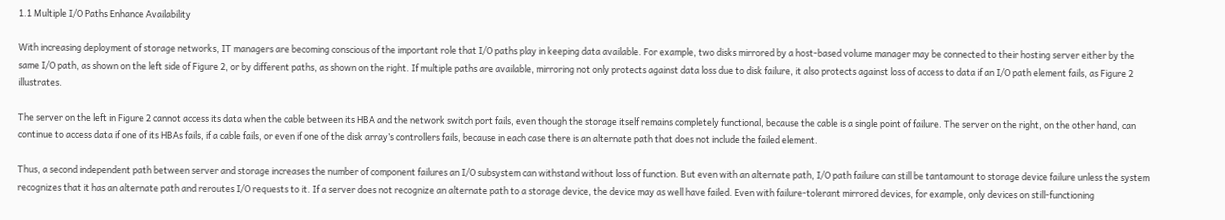1.1 Multiple I/O Paths Enhance Availability

With increasing deployment of storage networks, IT managers are becoming conscious of the important role that I/O paths play in keeping data available. For example, two disks mirrored by a host-based volume manager may be connected to their hosting server either by the same I/O path, as shown on the left side of Figure 2, or by different paths, as shown on the right. If multiple paths are available, mirroring not only protects against data loss due to disk failure, it also protects against loss of access to data if an I/O path element fails, as Figure 2 illustrates.

The server on the left in Figure 2 cannot access its data when the cable between its HBA and the network switch port fails, even though the storage itself remains completely functional, because the cable is a single point of failure. The server on the right, on the other hand, can continue to access data if one of its HBAs fails, if a cable fails, or even if one of the disk array’s controllers fails, because in each case there is an alternate path that does not include the failed element.

Thus, a second independent path between server and storage increases the number of component failures an I/O subsystem can withstand without loss of function. But even with an alternate path, I/O path failure can still be tantamount to storage device failure unless the system recognizes that it has an alternate path and reroutes I/O requests to it. If a server does not recognize an alternate path to a storage device, the device may as well have failed. Even with failure-tolerant mirrored devices, for example, only devices on still-functioning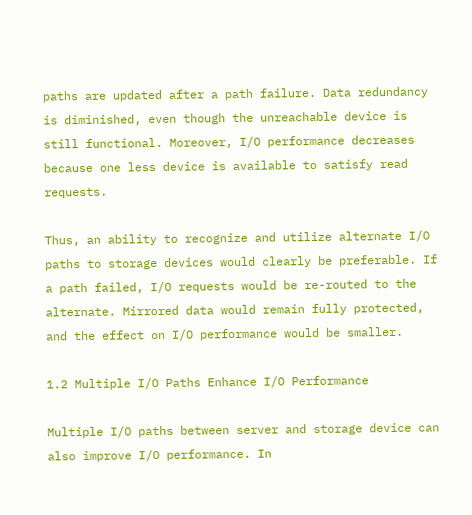paths are updated after a path failure. Data redundancy is diminished, even though the unreachable device is still functional. Moreover, I/O performance decreases because one less device is available to satisfy read requests.

Thus, an ability to recognize and utilize alternate I/O paths to storage devices would clearly be preferable. If a path failed, I/O requests would be re-routed to the alternate. Mirrored data would remain fully protected, and the effect on I/O performance would be smaller.

1.2 Multiple I/O Paths Enhance I/O Performance

Multiple I/O paths between server and storage device can also improve I/O performance. In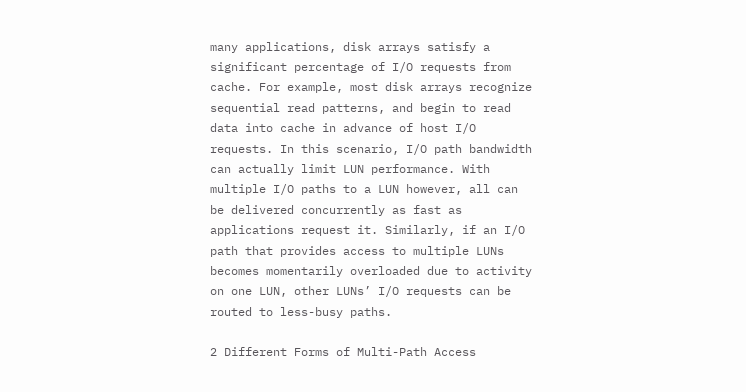many applications, disk arrays satisfy a significant percentage of I/O requests from cache. For example, most disk arrays recognize sequential read patterns, and begin to read data into cache in advance of host I/O requests. In this scenario, I/O path bandwidth can actually limit LUN performance. With multiple I/O paths to a LUN however, all can be delivered concurrently as fast as applications request it. Similarly, if an I/O path that provides access to multiple LUNs becomes momentarily overloaded due to activity on one LUN, other LUNs’ I/O requests can be routed to less-busy paths.

2 Different Forms of Multi-Path Access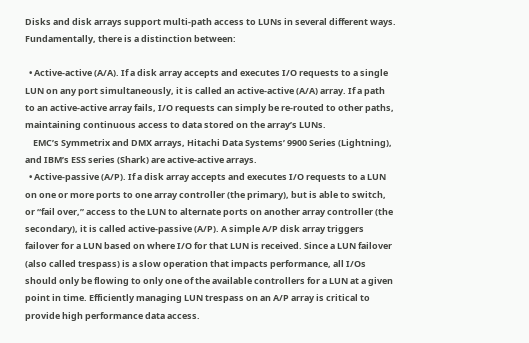Disks and disk arrays support multi-path access to LUNs in several different ways. Fundamentally, there is a distinction between:

  • Active-active (A/A). If a disk array accepts and executes I/O requests to a single LUN on any port simultaneously, it is called an active-active (A/A) array. If a path to an active-active array fails, I/O requests can simply be re-routed to other paths, maintaining continuous access to data stored on the array’s LUNs.
    EMC’s Symmetrix and DMX arrays, Hitachi Data Systems’ 9900 Series (Lightning), and IBM’s ESS series (Shark) are active-active arrays.
  • Active-passive (A/P). If a disk array accepts and executes I/O requests to a LUN on one or more ports to one array controller (the primary), but is able to switch, or “fail over,” access to the LUN to alternate ports on another array controller (the secondary), it is called active-passive (A/P). A simple A/P disk array triggers failover for a LUN based on where I/O for that LUN is received. Since a LUN failover (also called trespass) is a slow operation that impacts performance, all I/Os should only be flowing to only one of the available controllers for a LUN at a given point in time. Efficiently managing LUN trespass on an A/P array is critical to provide high performance data access.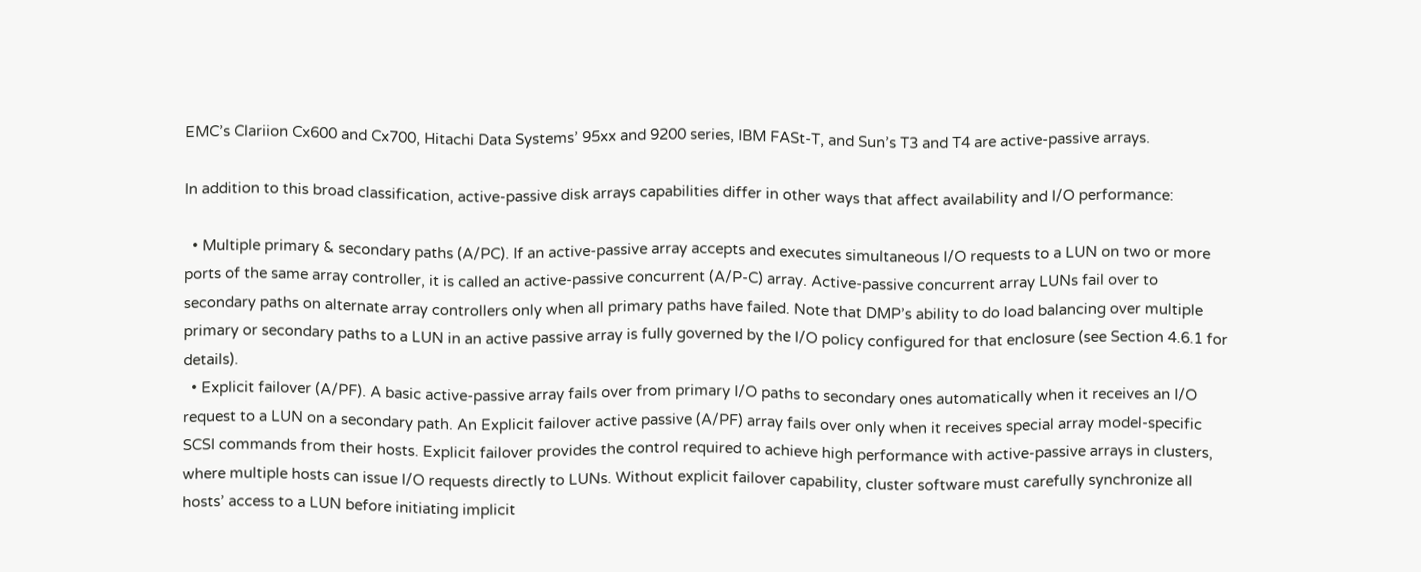EMC’s Clariion Cx600 and Cx700, Hitachi Data Systems’ 95xx and 9200 series, IBM FASt-T, and Sun’s T3 and T4 are active-passive arrays.

In addition to this broad classification, active-passive disk arrays capabilities differ in other ways that affect availability and I/O performance:

  • Multiple primary & secondary paths (A/PC). If an active-passive array accepts and executes simultaneous I/O requests to a LUN on two or more ports of the same array controller, it is called an active-passive concurrent (A/P-C) array. Active-passive concurrent array LUNs fail over to secondary paths on alternate array controllers only when all primary paths have failed. Note that DMP’s ability to do load balancing over multiple primary or secondary paths to a LUN in an active passive array is fully governed by the I/O policy configured for that enclosure (see Section 4.6.1 for details).
  • Explicit failover (A/PF). A basic active-passive array fails over from primary I/O paths to secondary ones automatically when it receives an I/O request to a LUN on a secondary path. An Explicit failover active passive (A/PF) array fails over only when it receives special array model-specific SCSI commands from their hosts. Explicit failover provides the control required to achieve high performance with active-passive arrays in clusters, where multiple hosts can issue I/O requests directly to LUNs. Without explicit failover capability, cluster software must carefully synchronize all hosts’ access to a LUN before initiating implicit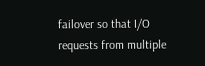failover so that I/O requests from multiple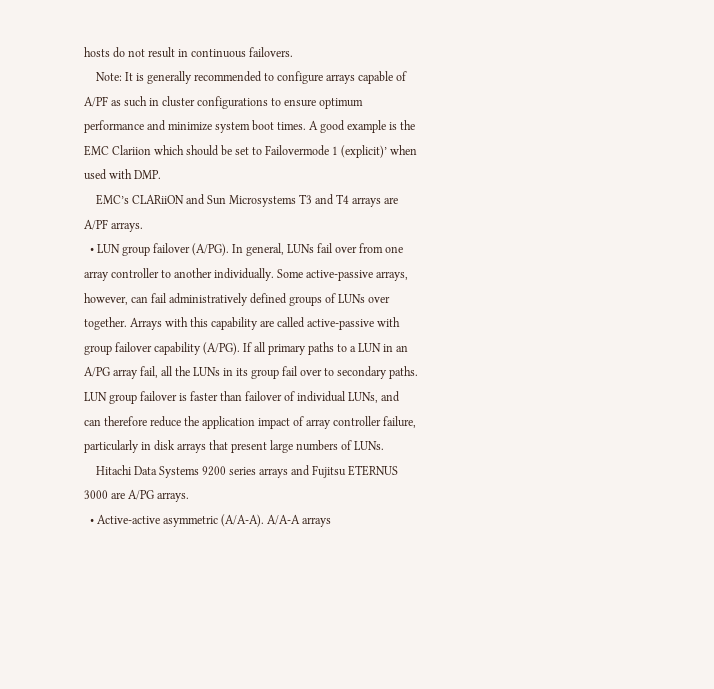hosts do not result in continuous failovers.
    Note: It is generally recommended to configure arrays capable of A/PF as such in cluster configurations to ensure optimum performance and minimize system boot times. A good example is the EMC Clariion which should be set to Failovermode 1 (explicit)’ when used with DMP.
    EMC’s CLARiiON and Sun Microsystems T3 and T4 arrays are A/PF arrays.
  • LUN group failover (A/PG). In general, LUNs fail over from one array controller to another individually. Some active-passive arrays, however, can fail administratively defined groups of LUNs over together. Arrays with this capability are called active-passive with group failover capability (A/PG). If all primary paths to a LUN in an A/PG array fail, all the LUNs in its group fail over to secondary paths. LUN group failover is faster than failover of individual LUNs, and can therefore reduce the application impact of array controller failure, particularly in disk arrays that present large numbers of LUNs.
    Hitachi Data Systems 9200 series arrays and Fujitsu ETERNUS 3000 are A/PG arrays.
  • Active-active asymmetric (A/A-A). A/A-A arrays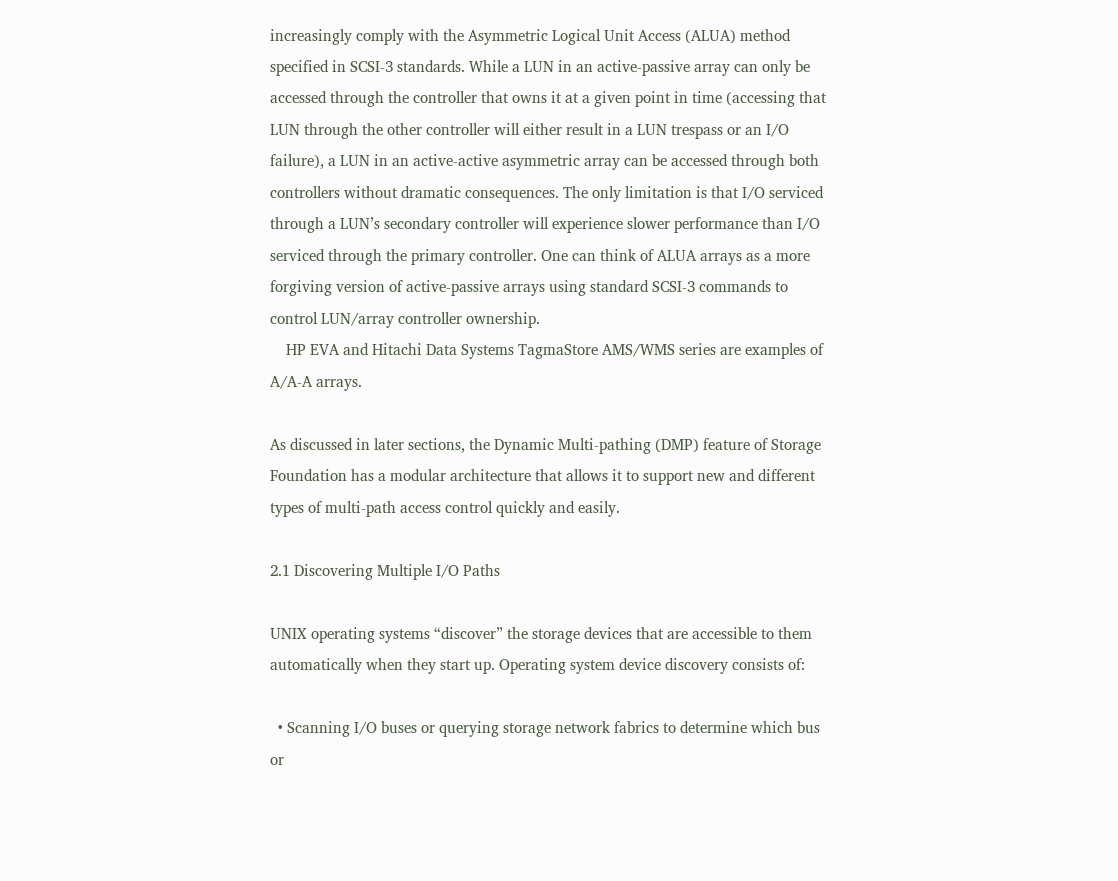increasingly comply with the Asymmetric Logical Unit Access (ALUA) method specified in SCSI-3 standards. While a LUN in an active-passive array can only be accessed through the controller that owns it at a given point in time (accessing that LUN through the other controller will either result in a LUN trespass or an I/O failure), a LUN in an active-active asymmetric array can be accessed through both controllers without dramatic consequences. The only limitation is that I/O serviced through a LUN’s secondary controller will experience slower performance than I/O serviced through the primary controller. One can think of ALUA arrays as a more forgiving version of active-passive arrays using standard SCSI-3 commands to control LUN/array controller ownership.
    HP EVA and Hitachi Data Systems TagmaStore AMS/WMS series are examples of A/A-A arrays.

As discussed in later sections, the Dynamic Multi-pathing (DMP) feature of Storage Foundation has a modular architecture that allows it to support new and different types of multi-path access control quickly and easily.

2.1 Discovering Multiple I/O Paths

UNIX operating systems “discover” the storage devices that are accessible to them automatically when they start up. Operating system device discovery consists of:

  • Scanning I/O buses or querying storage network fabrics to determine which bus or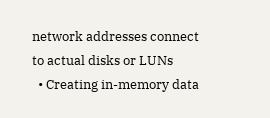network addresses connect to actual disks or LUNs
  • Creating in-memory data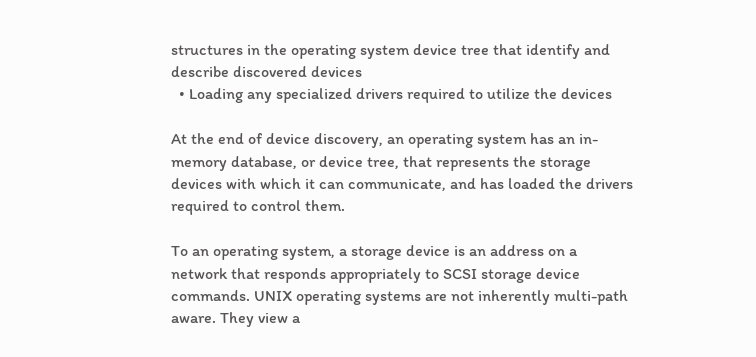structures in the operating system device tree that identify and describe discovered devices
  • Loading any specialized drivers required to utilize the devices

At the end of device discovery, an operating system has an in-memory database, or device tree, that represents the storage devices with which it can communicate, and has loaded the drivers required to control them.

To an operating system, a storage device is an address on a network that responds appropriately to SCSI storage device commands. UNIX operating systems are not inherently multi-path aware. They view a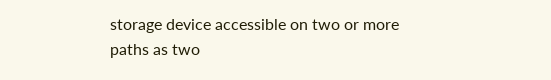storage device accessible on two or more paths as two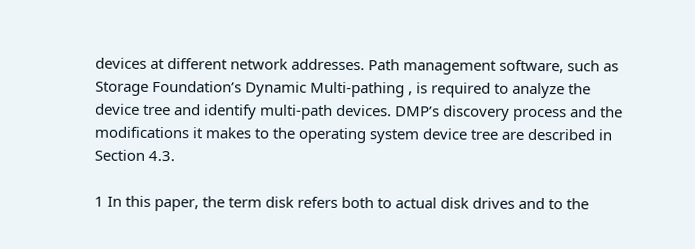devices at different network addresses. Path management software, such as Storage Foundation’s Dynamic Multi-pathing , is required to analyze the device tree and identify multi-path devices. DMP’s discovery process and the modifications it makes to the operating system device tree are described in Section 4.3.

1 In this paper, the term disk refers both to actual disk drives and to the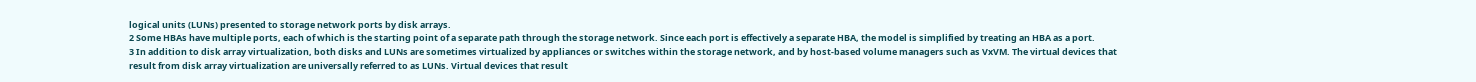logical units (LUNs) presented to storage network ports by disk arrays.
2 Some HBAs have multiple ports, each of which is the starting point of a separate path through the storage network. Since each port is effectively a separate HBA, the model is simplified by treating an HBA as a port.
3 In addition to disk array virtualization, both disks and LUNs are sometimes virtualized by appliances or switches within the storage network, and by host-based volume managers such as VxVM. The virtual devices that result from disk array virtualization are universally referred to as LUNs. Virtual devices that result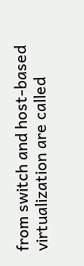from switch and host-based virtualization are called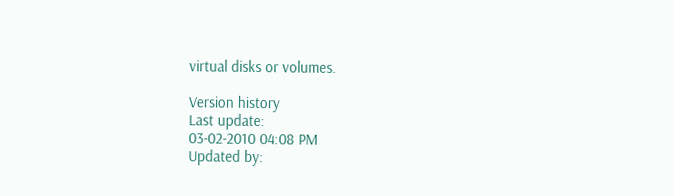virtual disks or volumes.

Version history
Last update:
03-02-2010 04:08 PM
Updated by: